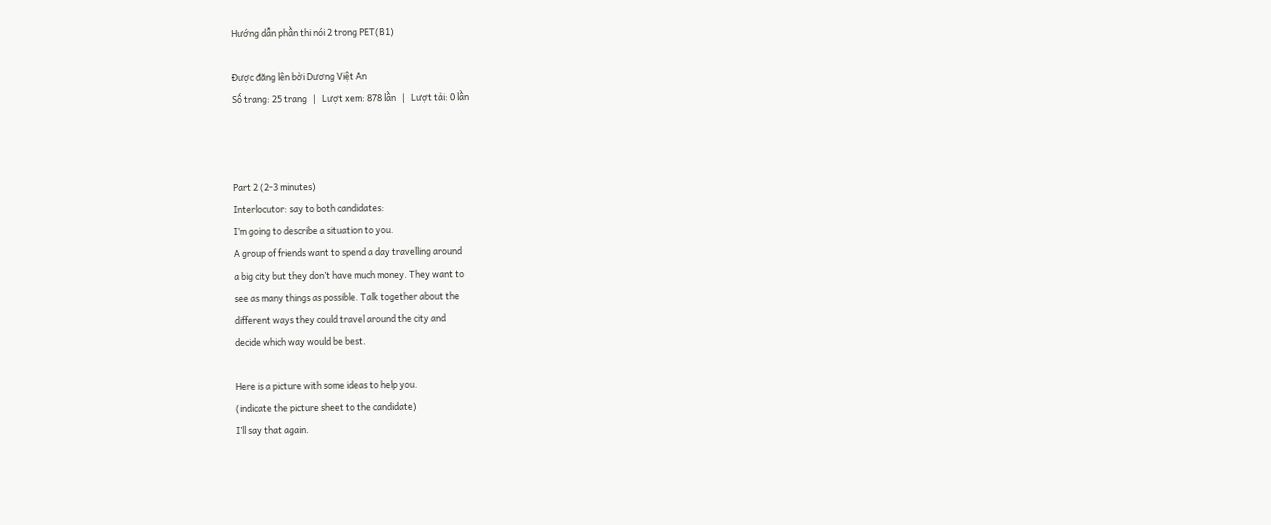Hướng dẫn phần thi nói 2 trong PET(B1)

Được đăng lên bởi Dương Việt An
Số trang: 25 trang   |   Lượt xem: 878 lần   |   Lượt tải: 0 lần



Part 2 (2-3 minutes)
Interlocutor: say to both candidates:
I’m going to describe a situation to you.
A group of friends want to spend a day travelling around
a big city but they don’t have much money. They want to
see as many things as possible. Talk together about the
different ways they could travel around the city and
decide which way would be best.

Here is a picture with some ideas to help you.
(indicate the picture sheet to the candidate)
I’ll say that again.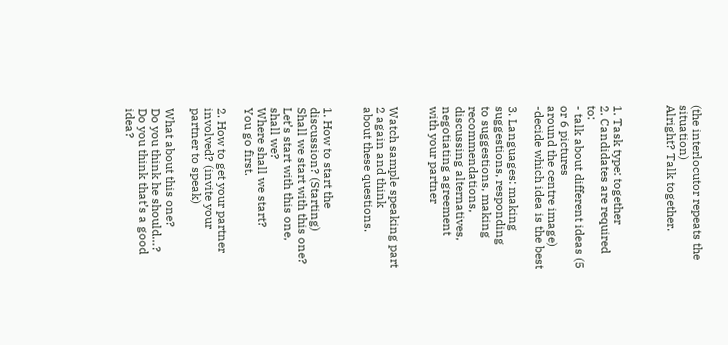(the interlocutor repeats the situation)
Alright? Talk together.



1. Task type: together
2. Candidates are required to:
- talk about different ideas (5 or 6 pictures
around the centre image)
-decide which idea is the best

3. Languages: making suggestions, responding
to suggestions, making recommendations,
discussing alternatives, negotiating agreement
with your partner


Watch sample speaking part 2 again and think
about these questions.


1. How to start the discussion? (Starting)
Shall we start with this one?
Let’s start with this one, shall we?
Where shall we start?
You go first.

2. How to get your partner involved? (invite your
partner to speak)

What about this one?
Do you think he should…?
Do you think that’s a good idea?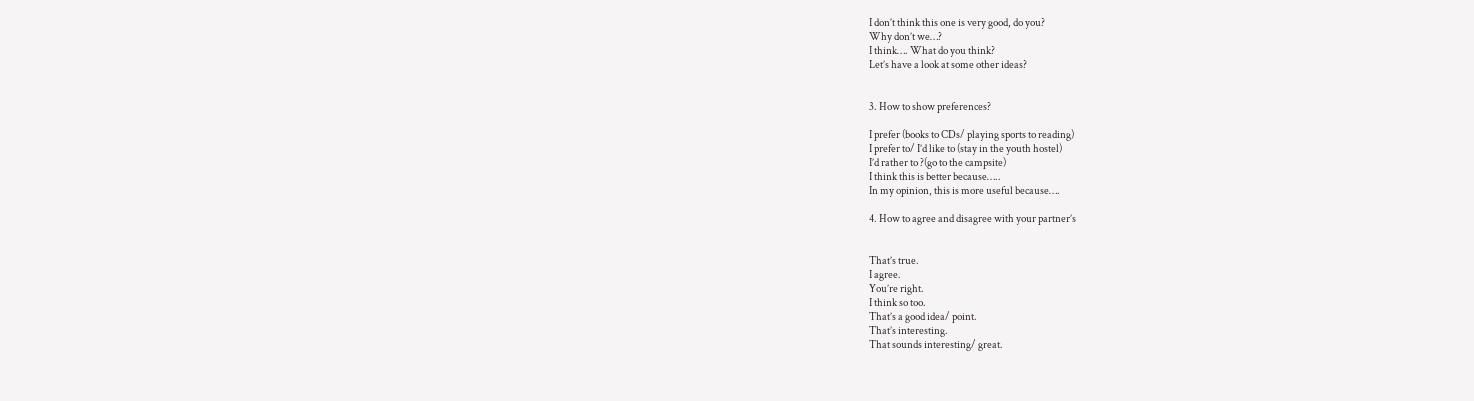I don’t think this one is very good, do you?
Why don’t we…?
I think…. What do you think?
Let’s have a look at some other ideas?


3. How to show preferences?

I prefer (books to CDs/ playing sports to reading)
I prefer to/ I’d like to (stay in the youth hostel)
I’d rather to ?(go to the campsite)
I think this is better because…..
In my opinion, this is more useful because….

4. How to agree and disagree with your partner’s


That’s true.
I agree.
You’re right.
I think so too.
That’s a good idea/ point.
That’s interesting.
That sounds interesting/ great.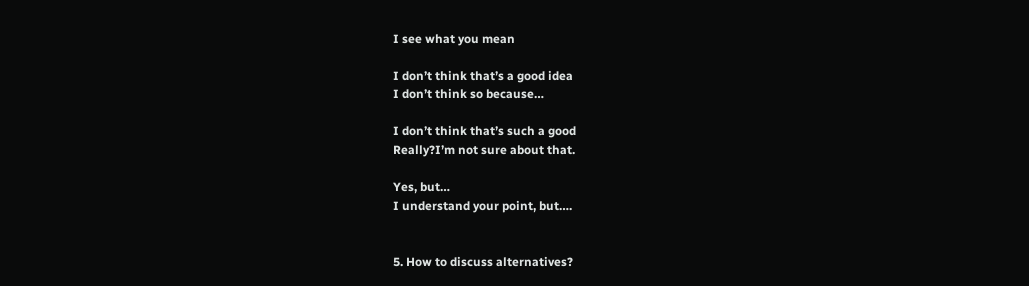I see what you mean

I don’t think that’s a good idea
I don’t think so because…

I don’t think that’s such a good
Really?I’m not sure about that.

Yes, but…
I understand your point, but….


5. How to discuss alternatives?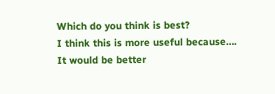Which do you think is best?
I think this is more useful because….
It would be better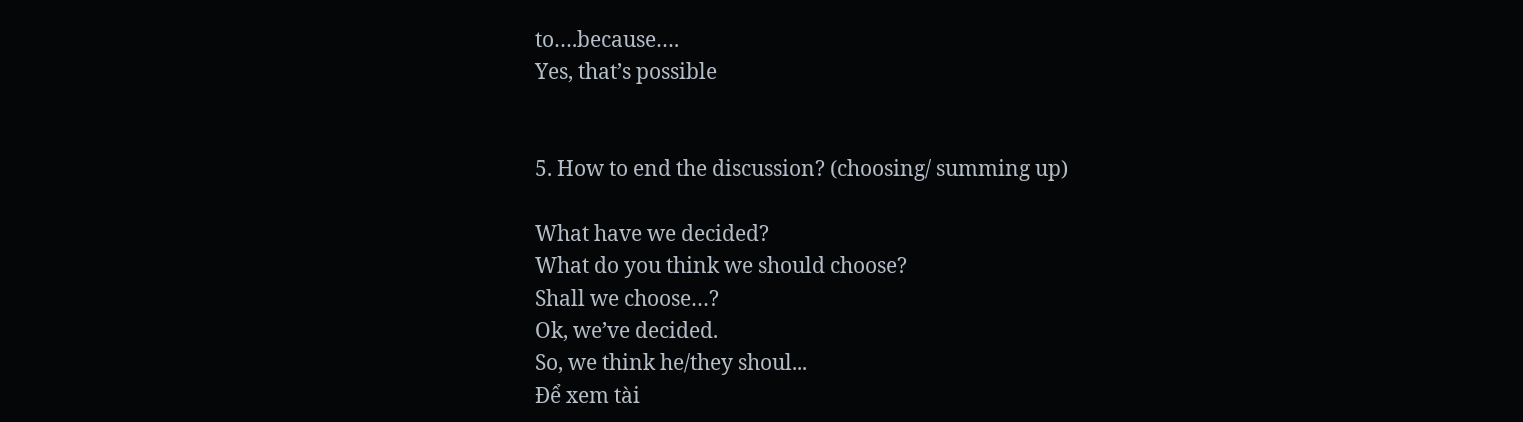to….because….
Yes, that’s possible


5. How to end the discussion? (choosing/ summing up)

What have we decided?
What do you think we should choose?
Shall we choose…?
Ok, we’ve decided.
So, we think he/they shoul...
Để xem tài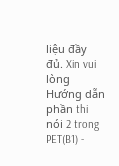liệu đầy đủ. Xin vui lòng
Hướng dẫn phần thi nói 2 trong PET(B1) -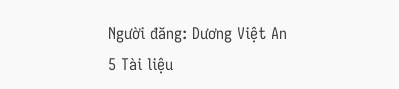Người đăng: Dương Việt An
5 Tài liệu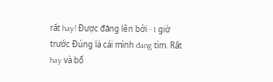rất hay! Được đăng lên bởi - 1 giờ trước Đúng là cái mình đang tìm. Rất hay và bổ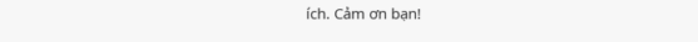ích. Cảm ơn bạn!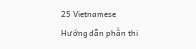25 Vietnamese
Hướng dẫn phần thi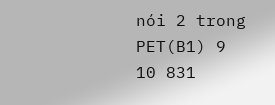nói 2 trong PET(B1) 9 10 831